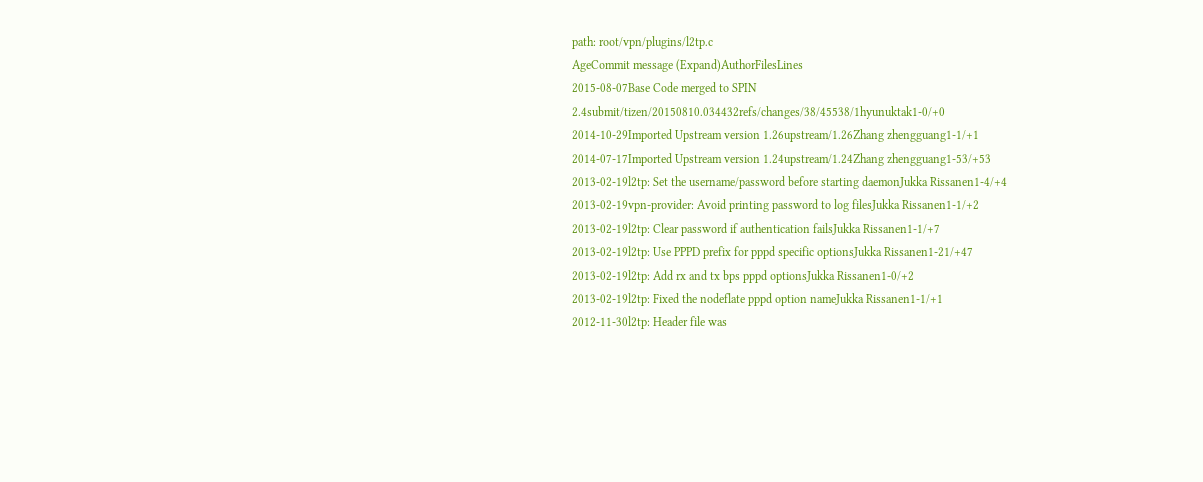path: root/vpn/plugins/l2tp.c
AgeCommit message (Expand)AuthorFilesLines
2015-08-07Base Code merged to SPIN 2.4submit/tizen/20150810.034432refs/changes/38/45538/1hyunuktak1-0/+0
2014-10-29Imported Upstream version 1.26upstream/1.26Zhang zhengguang1-1/+1
2014-07-17Imported Upstream version 1.24upstream/1.24Zhang zhengguang1-53/+53
2013-02-19l2tp: Set the username/password before starting daemonJukka Rissanen1-4/+4
2013-02-19vpn-provider: Avoid printing password to log filesJukka Rissanen1-1/+2
2013-02-19l2tp: Clear password if authentication failsJukka Rissanen1-1/+7
2013-02-19l2tp: Use PPPD prefix for pppd specific optionsJukka Rissanen1-21/+47
2013-02-19l2tp: Add rx and tx bps pppd optionsJukka Rissanen1-0/+2
2013-02-19l2tp: Fixed the nodeflate pppd option nameJukka Rissanen1-1/+1
2012-11-30l2tp: Header file was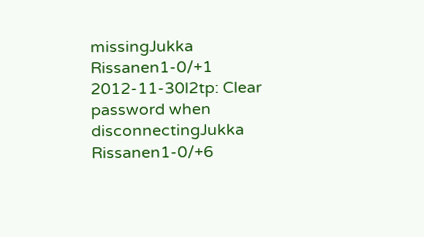missingJukka Rissanen1-0/+1
2012-11-30l2tp: Clear password when disconnectingJukka Rissanen1-0/+6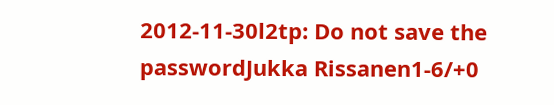2012-11-30l2tp: Do not save the passwordJukka Rissanen1-6/+0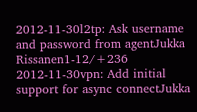2012-11-30l2tp: Ask username and password from agentJukka Rissanen1-12/+236
2012-11-30vpn: Add initial support for async connectJukka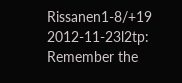Rissanen1-8/+19
2012-11-23l2tp: Remember the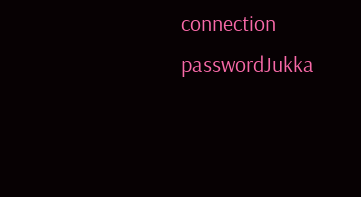connection passwordJukka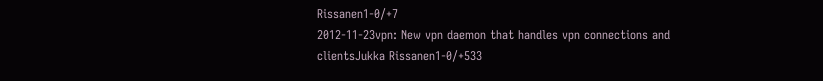Rissanen1-0/+7
2012-11-23vpn: New vpn daemon that handles vpn connections and clientsJukka Rissanen1-0/+533